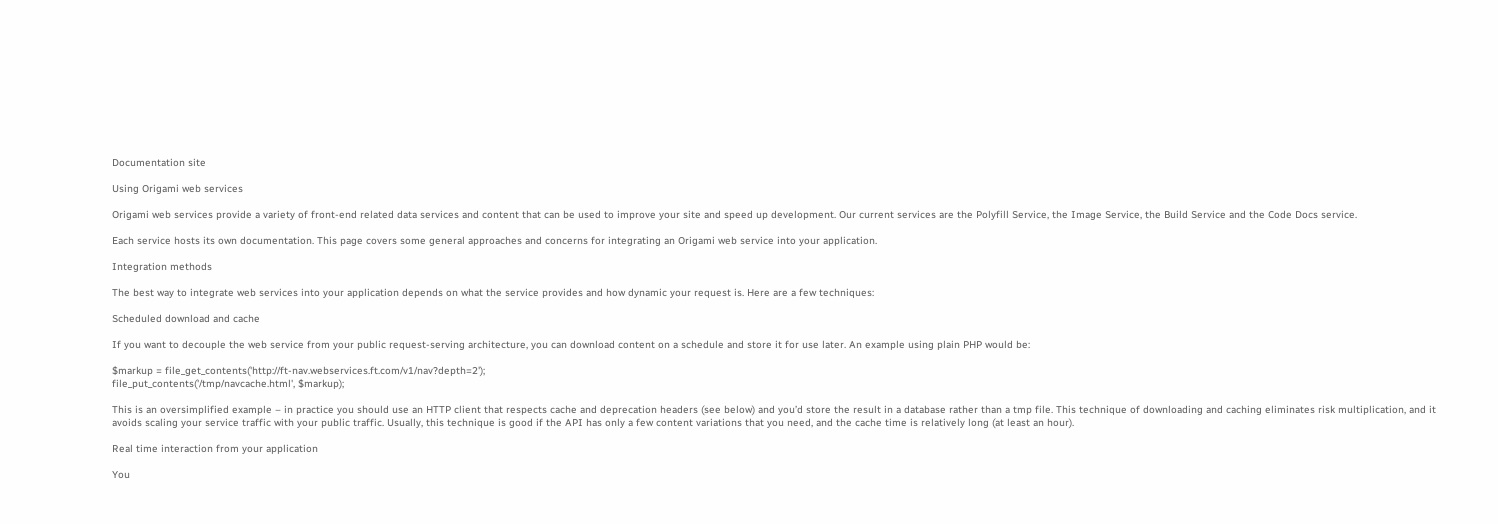Documentation site

Using Origami web services

Origami web services provide a variety of front-end related data services and content that can be used to improve your site and speed up development. Our current services are the Polyfill Service, the Image Service, the Build Service and the Code Docs service.

Each service hosts its own documentation. This page covers some general approaches and concerns for integrating an Origami web service into your application.

Integration methods

The best way to integrate web services into your application depends on what the service provides and how dynamic your request is. Here are a few techniques:

Scheduled download and cache

If you want to decouple the web service from your public request-serving architecture, you can download content on a schedule and store it for use later. An example using plain PHP would be:

$markup = file_get_contents('http://ft-nav.webservices.ft.com/v1/nav?depth=2');
file_put_contents('/tmp/navcache.html', $markup);

This is an oversimplified example – in practice you should use an HTTP client that respects cache and deprecation headers (see below) and you’d store the result in a database rather than a tmp file. This technique of downloading and caching eliminates risk multiplication, and it avoids scaling your service traffic with your public traffic. Usually, this technique is good if the API has only a few content variations that you need, and the cache time is relatively long (at least an hour).

Real time interaction from your application

You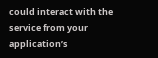could interact with the service from your application’s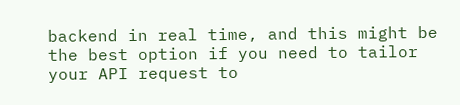backend in real time, and this might be the best option if you need to tailor your API request to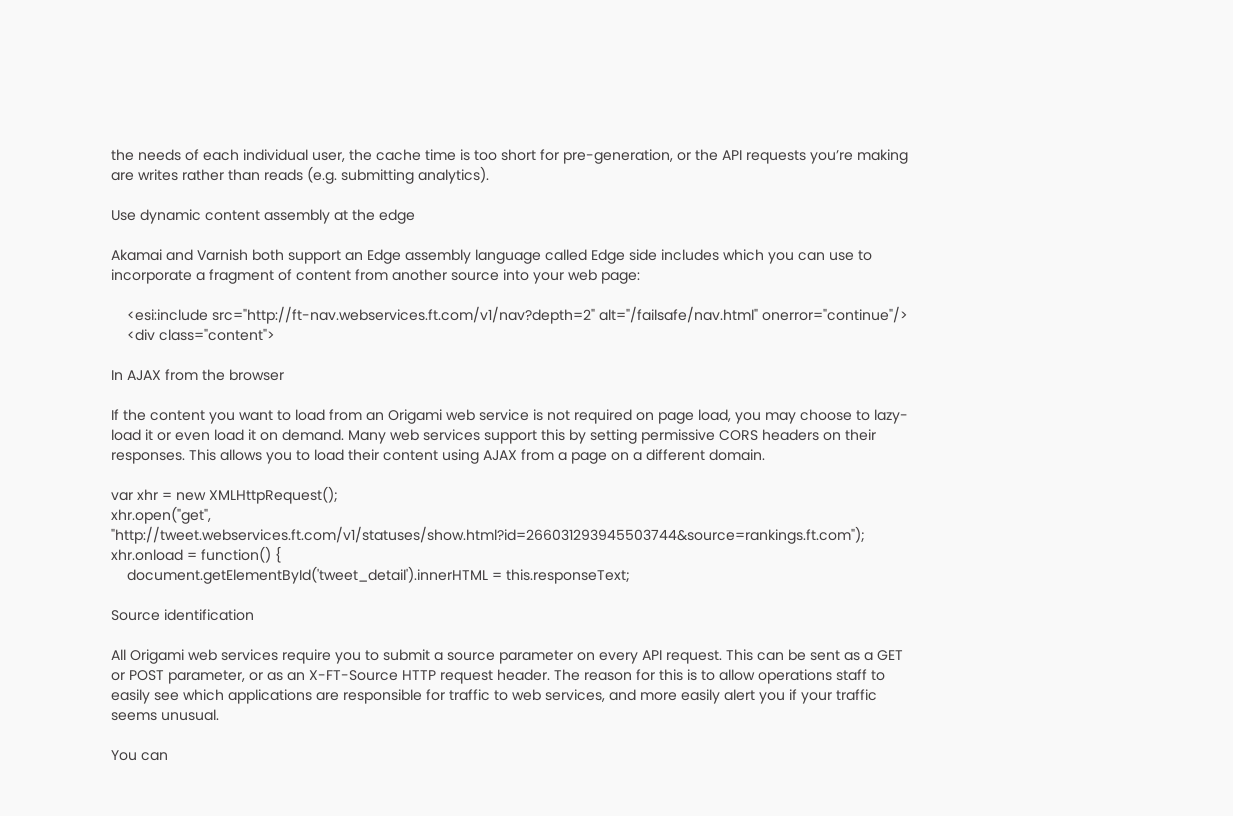the needs of each individual user, the cache time is too short for pre-generation, or the API requests you’re making are writes rather than reads (e.g. submitting analytics).

Use dynamic content assembly at the edge

Akamai and Varnish both support an Edge assembly language called Edge side includes which you can use to incorporate a fragment of content from another source into your web page:

    <esi:include src="http://ft-nav.webservices.ft.com/v1/nav?depth=2" alt="/failsafe/nav.html" onerror="continue"/>
    <div class="content">

In AJAX from the browser

If the content you want to load from an Origami web service is not required on page load, you may choose to lazy-load it or even load it on demand. Many web services support this by setting permissive CORS headers on their responses. This allows you to load their content using AJAX from a page on a different domain.

var xhr = new XMLHttpRequest();
xhr.open("get", "http://tweet.webservices.ft.com/v1/statuses/show.html?id=266031293945503744&source=rankings.ft.com");
xhr.onload = function() {
    document.getElementById('tweet_detail').innerHTML = this.responseText;

Source identification

All Origami web services require you to submit a source parameter on every API request. This can be sent as a GET or POST parameter, or as an X-FT-Source HTTP request header. The reason for this is to allow operations staff to easily see which applications are responsible for traffic to web services, and more easily alert you if your traffic seems unusual.

You can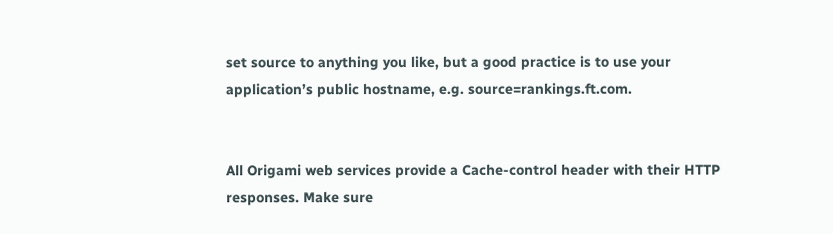set source to anything you like, but a good practice is to use your application’s public hostname, e.g. source=rankings.ft.com.


All Origami web services provide a Cache-control header with their HTTP responses. Make sure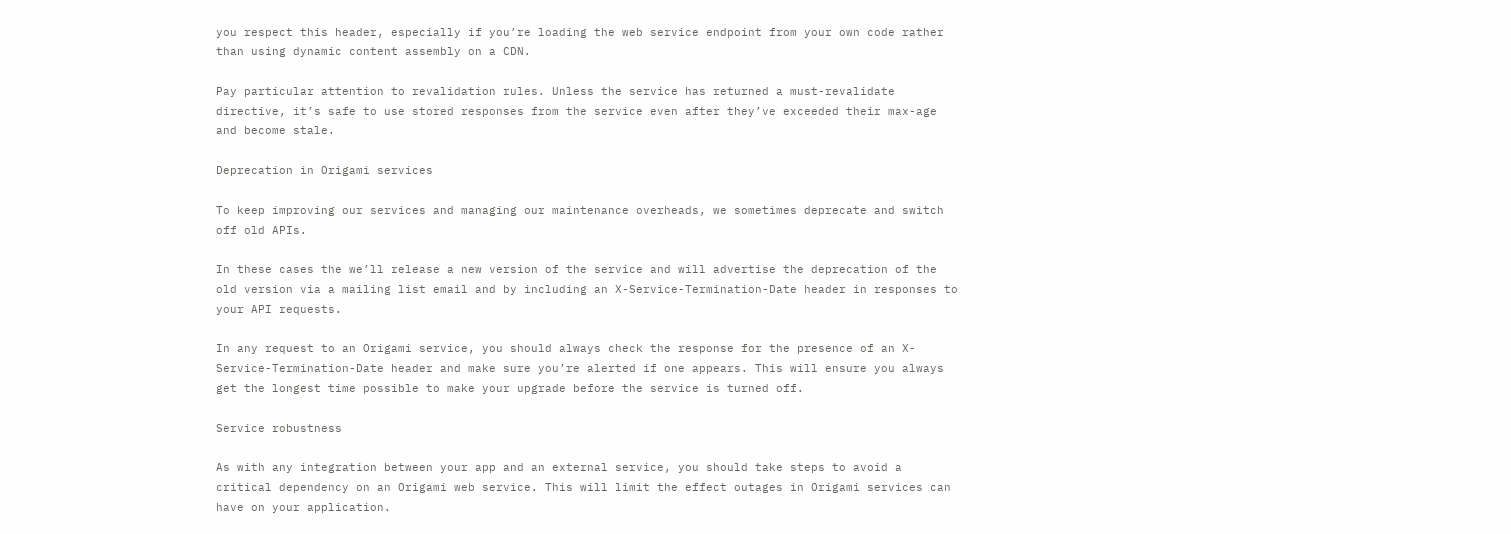you respect this header, especially if you’re loading the web service endpoint from your own code rather than using dynamic content assembly on a CDN.

Pay particular attention to revalidation rules. Unless the service has returned a must-revalidate directive, it’s safe to use stored responses from the service even after they’ve exceeded their max-age and become stale.

Deprecation in Origami services

To keep improving our services and managing our maintenance overheads, we sometimes deprecate and switch off old APIs.

In these cases the we’ll release a new version of the service and will advertise the deprecation of the old version via a mailing list email and by including an X-Service-Termination-Date header in responses to your API requests.

In any request to an Origami service, you should always check the response for the presence of an X-Service-Termination-Date header and make sure you’re alerted if one appears. This will ensure you always get the longest time possible to make your upgrade before the service is turned off.

Service robustness

As with any integration between your app and an external service, you should take steps to avoid a critical dependency on an Origami web service. This will limit the effect outages in Origami services can have on your application.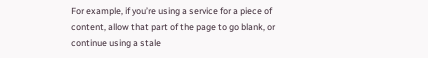For example, if you’re using a service for a piece of content, allow that part of the page to go blank, or continue using a stale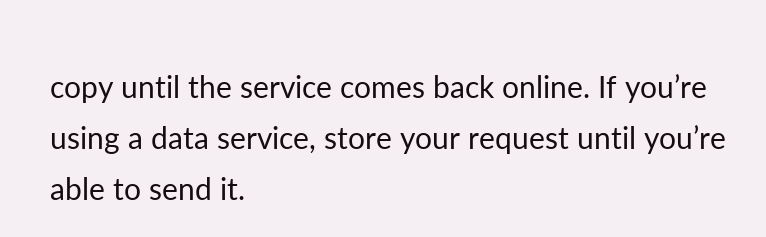copy until the service comes back online. If you’re using a data service, store your request until you’re able to send it.